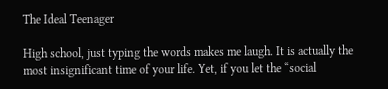The Ideal Teenager

High school, just typing the words makes me laugh. It is actually the most insignificant time of your life. Yet, if you let the “social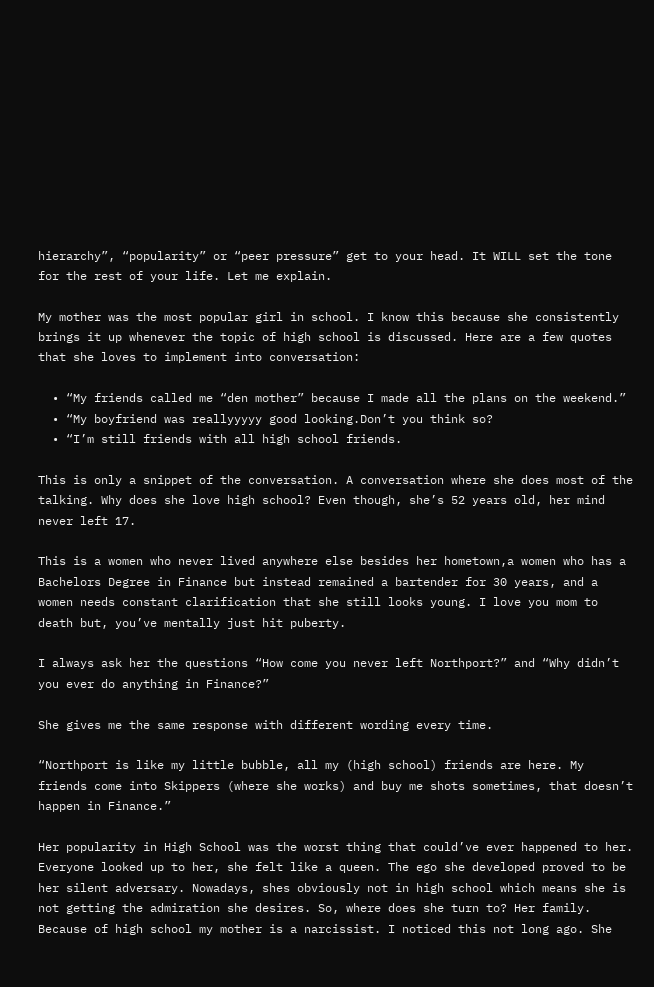hierarchy”, “popularity” or “peer pressure” get to your head. It WILL set the tone for the rest of your life. Let me explain.

My mother was the most popular girl in school. I know this because she consistently brings it up whenever the topic of high school is discussed. Here are a few quotes that she loves to implement into conversation:

  • “My friends called me “den mother” because I made all the plans on the weekend.”
  • “My boyfriend was reallyyyyy good looking.Don’t you think so?
  • “I’m still friends with all high school friends.

This is only a snippet of the conversation. A conversation where she does most of the talking. Why does she love high school? Even though, she’s 52 years old, her mind never left 17.

This is a women who never lived anywhere else besides her hometown,a women who has a Bachelors Degree in Finance but instead remained a bartender for 30 years, and a women needs constant clarification that she still looks young. I love you mom to death but, you’ve mentally just hit puberty.

I always ask her the questions “How come you never left Northport?” and “Why didn’t you ever do anything in Finance?”

She gives me the same response with different wording every time.

“Northport is like my little bubble, all my (high school) friends are here. My friends come into Skippers (where she works) and buy me shots sometimes, that doesn’t happen in Finance.”

Her popularity in High School was the worst thing that could’ve ever happened to her. Everyone looked up to her, she felt like a queen. The ego she developed proved to be her silent adversary. Nowadays, shes obviously not in high school which means she is not getting the admiration she desires. So, where does she turn to? Her family. Because of high school my mother is a narcissist. I noticed this not long ago. She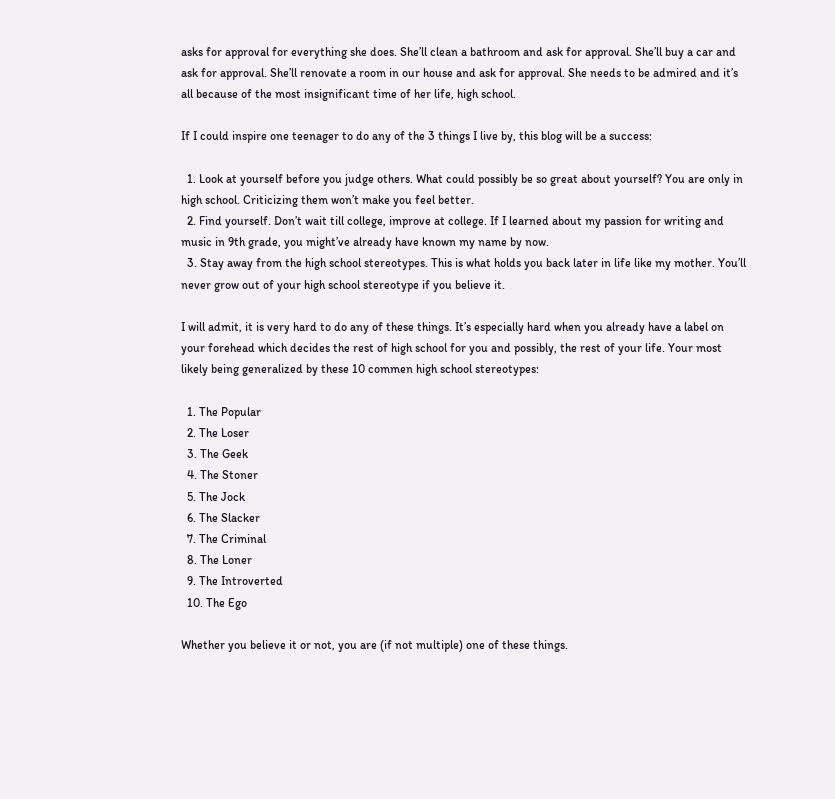asks for approval for everything she does. She’ll clean a bathroom and ask for approval. She’ll buy a car and ask for approval. She’ll renovate a room in our house and ask for approval. She needs to be admired and it’s all because of the most insignificant time of her life, high school.

If I could inspire one teenager to do any of the 3 things I live by, this blog will be a success:

  1. Look at yourself before you judge others. What could possibly be so great about yourself? You are only in high school. Criticizing them won’t make you feel better.
  2. Find yourself. Don’t wait till college, improve at college. If I learned about my passion for writing and music in 9th grade, you might’ve already have known my name by now.
  3. Stay away from the high school stereotypes. This is what holds you back later in life like my mother. You’ll never grow out of your high school stereotype if you believe it.

I will admit, it is very hard to do any of these things. It’s especially hard when you already have a label on your forehead which decides the rest of high school for you and possibly, the rest of your life. Your most likely being generalized by these 10 commen high school stereotypes:

  1. The Popular
  2. The Loser
  3. The Geek
  4. The Stoner
  5. The Jock
  6. The Slacker
  7. The Criminal
  8. The Loner
  9. The Introverted
  10. The Ego

Whether you believe it or not, you are (if not multiple) one of these things.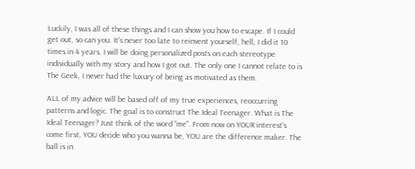Luckily, I was all of these things and I can show you how to escape. If I could get out, so can you. It’s never too late to reinvent yourself, hell, I did it 10 times in 4 years. I will be doing personalized posts on each stereotype individually with my story and how I got out. The only one I cannot relate to is The Geek, I never had the luxury of being as motivated as them.

ALL of my advice will be based off of my true experiences, reoccurring patterns and logic. The goal is to construct The Ideal Teenager. What is The Ideal Teenager? Just think of the word “me”. From now on YOUR interest’s come first, YOU decide who you wanna be, YOU are the difference maker. The ball is in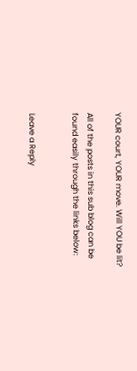YOUR court, YOUR move. Will YOU be lit?

All of the posts in this sub blog can be found easily through the links below:


Leave a Reply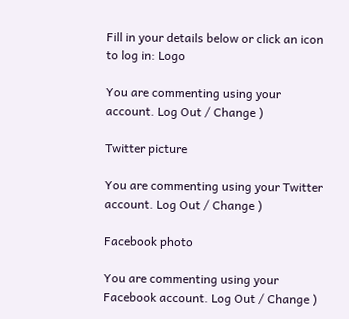Fill in your details below or click an icon to log in: Logo

You are commenting using your account. Log Out / Change )

Twitter picture

You are commenting using your Twitter account. Log Out / Change )

Facebook photo

You are commenting using your Facebook account. Log Out / Change )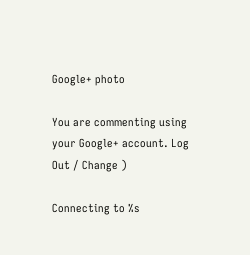Google+ photo

You are commenting using your Google+ account. Log Out / Change )

Connecting to %s